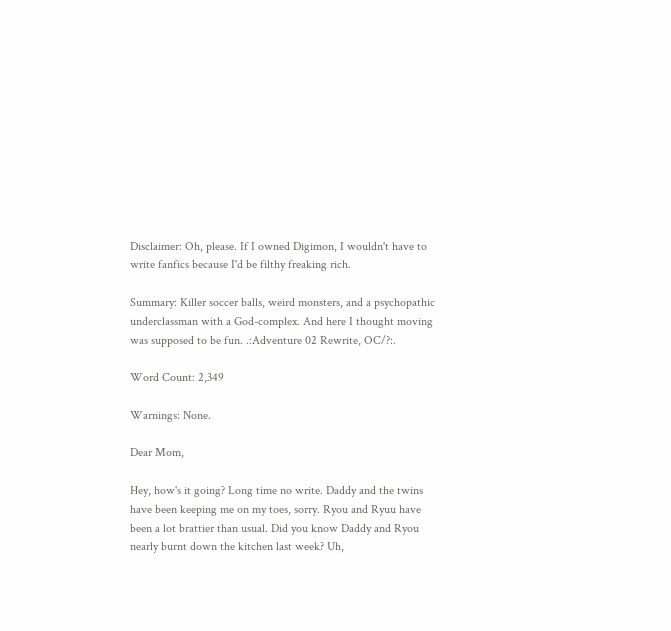Disclaimer: Oh, please. If I owned Digimon, I wouldn't have to write fanfics because I'd be filthy freaking rich.

Summary: Killer soccer balls, weird monsters, and a psychopathic underclassman with a God-complex. And here I thought moving was supposed to be fun. .:Adventure 02 Rewrite, OC/?:.

Word Count: 2,349

Warnings: None.

Dear Mom,

Hey, how's it going? Long time no write. Daddy and the twins have been keeping me on my toes, sorry. Ryou and Ryuu have been a lot brattier than usual. Did you know Daddy and Ryou nearly burnt down the kitchen last week? Uh,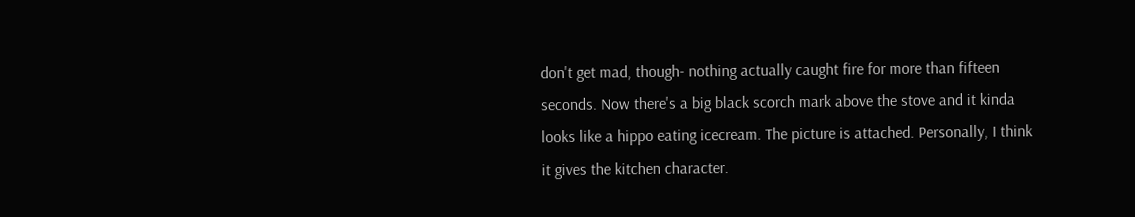don't get mad, though- nothing actually caught fire for more than fifteen seconds. Now there's a big black scorch mark above the stove and it kinda looks like a hippo eating icecream. The picture is attached. Personally, I think it gives the kitchen character.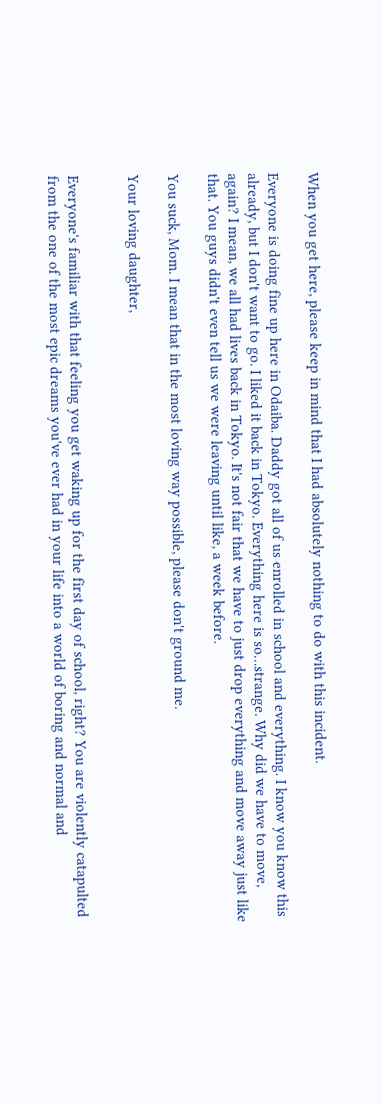When you get here, please keep in mind that I had absolutely nothing to do with this incident.

Everyone is doing fine up here in Odaiba. Daddy got all of us enrolled in school and everything. I know you know this already, but I don't want to go. I liked it back in Tokyo. Everything here is so…strange. Why did we have to move, again? I mean, we all had lives back in Tokyo. It's not fair that we have to just drop everything and move away just like that. You guys didn't even tell us we were leaving until like, a week before.

You suck, Mom. I mean that in the most loving way possible, please don't ground me.

Your loving daughter,


Everyone's familiar with that feeling you get waking up for the first day of school, right? You are violently catapulted from the one of the most epic dreams you've ever had in your life into a world of boring and normal and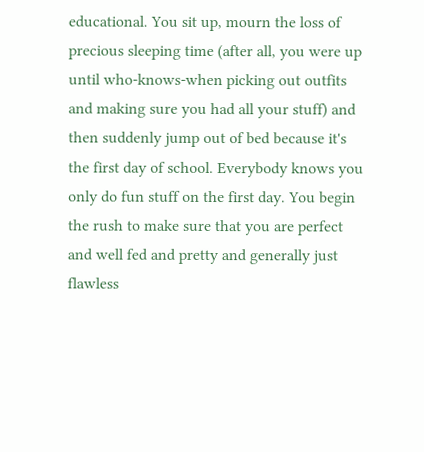educational. You sit up, mourn the loss of precious sleeping time (after all, you were up until who-knows-when picking out outfits and making sure you had all your stuff) and then suddenly jump out of bed because it's the first day of school. Everybody knows you only do fun stuff on the first day. You begin the rush to make sure that you are perfect and well fed and pretty and generally just flawless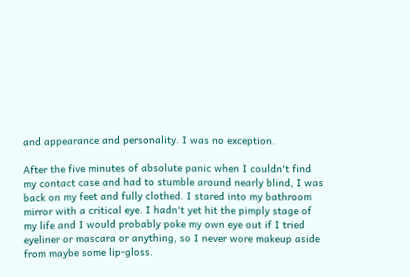and appearance and personality. I was no exception.

After the five minutes of absolute panic when I couldn't find my contact case and had to stumble around nearly blind, I was back on my feet and fully clothed. I stared into my bathroom mirror with a critical eye. I hadn't yet hit the pimply stage of my life and I would probably poke my own eye out if I tried eyeliner or mascara or anything, so I never wore makeup aside from maybe some lip-gloss.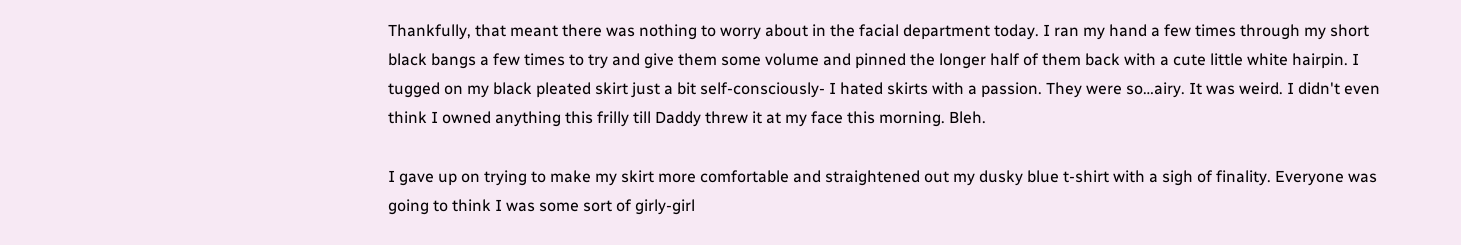Thankfully, that meant there was nothing to worry about in the facial department today. I ran my hand a few times through my short black bangs a few times to try and give them some volume and pinned the longer half of them back with a cute little white hairpin. I tugged on my black pleated skirt just a bit self-consciously- I hated skirts with a passion. They were so…airy. It was weird. I didn't even think I owned anything this frilly till Daddy threw it at my face this morning. Bleh.

I gave up on trying to make my skirt more comfortable and straightened out my dusky blue t-shirt with a sigh of finality. Everyone was going to think I was some sort of girly-girl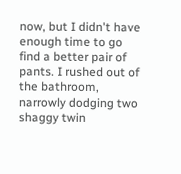now, but I didn't have enough time to go find a better pair of pants. I rushed out of the bathroom, narrowly dodging two shaggy twin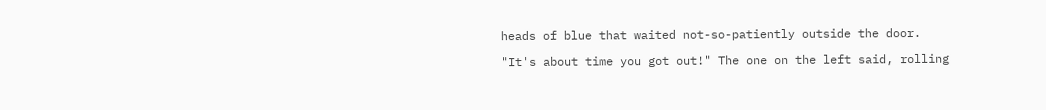heads of blue that waited not-so-patiently outside the door.

"It's about time you got out!" The one on the left said, rolling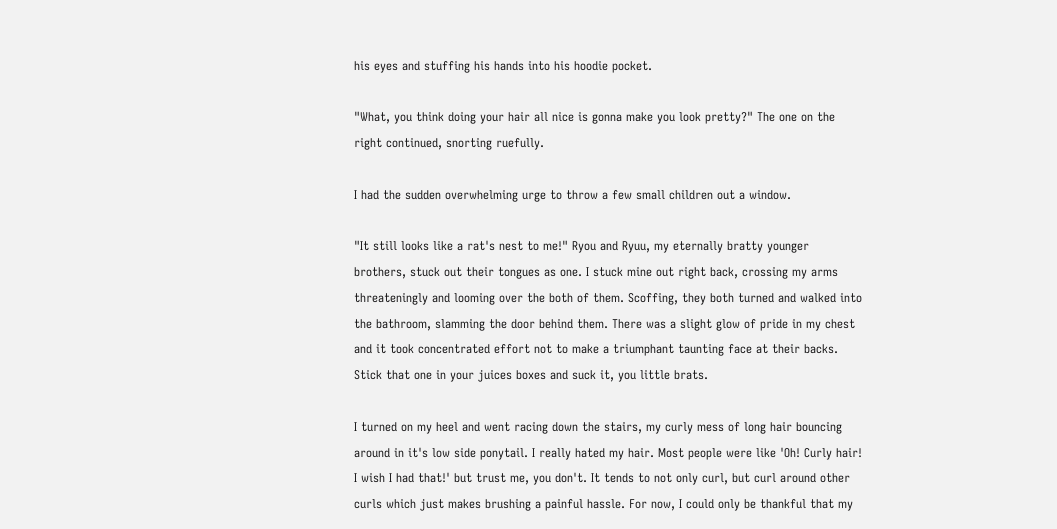his eyes and stuffing his hands into his hoodie pocket.

"What, you think doing your hair all nice is gonna make you look pretty?" The one on the right continued, snorting ruefully.

I had the sudden overwhelming urge to throw a few small children out a window.

"It still looks like a rat's nest to me!" Ryou and Ryuu, my eternally bratty younger brothers, stuck out their tongues as one. I stuck mine out right back, crossing my arms threateningly and looming over the both of them. Scoffing, they both turned and walked into the bathroom, slamming the door behind them. There was a slight glow of pride in my chest and it took concentrated effort not to make a triumphant taunting face at their backs. Stick that one in your juices boxes and suck it, you little brats.

I turned on my heel and went racing down the stairs, my curly mess of long hair bouncing around in it's low side ponytail. I really hated my hair. Most people were like 'Oh! Curly hair! I wish I had that!' but trust me, you don't. It tends to not only curl, but curl around other curls which just makes brushing a painful hassle. For now, I could only be thankful that my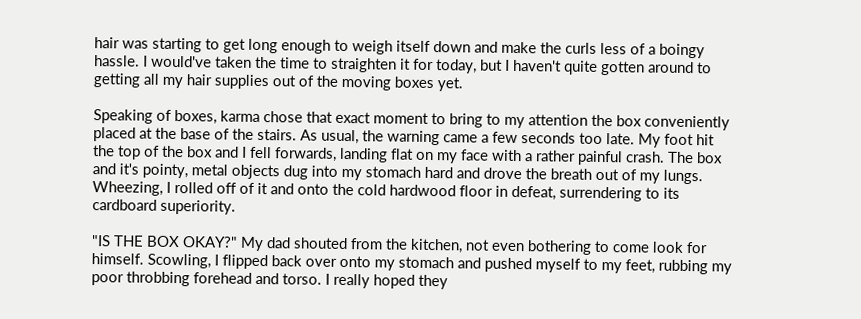hair was starting to get long enough to weigh itself down and make the curls less of a boingy hassle. I would've taken the time to straighten it for today, but I haven't quite gotten around to getting all my hair supplies out of the moving boxes yet.

Speaking of boxes, karma chose that exact moment to bring to my attention the box conveniently placed at the base of the stairs. As usual, the warning came a few seconds too late. My foot hit the top of the box and I fell forwards, landing flat on my face with a rather painful crash. The box and it's pointy, metal objects dug into my stomach hard and drove the breath out of my lungs. Wheezing, I rolled off of it and onto the cold hardwood floor in defeat, surrendering to its cardboard superiority.

"IS THE BOX OKAY?" My dad shouted from the kitchen, not even bothering to come look for himself. Scowling, I flipped back over onto my stomach and pushed myself to my feet, rubbing my poor throbbing forehead and torso. I really hoped they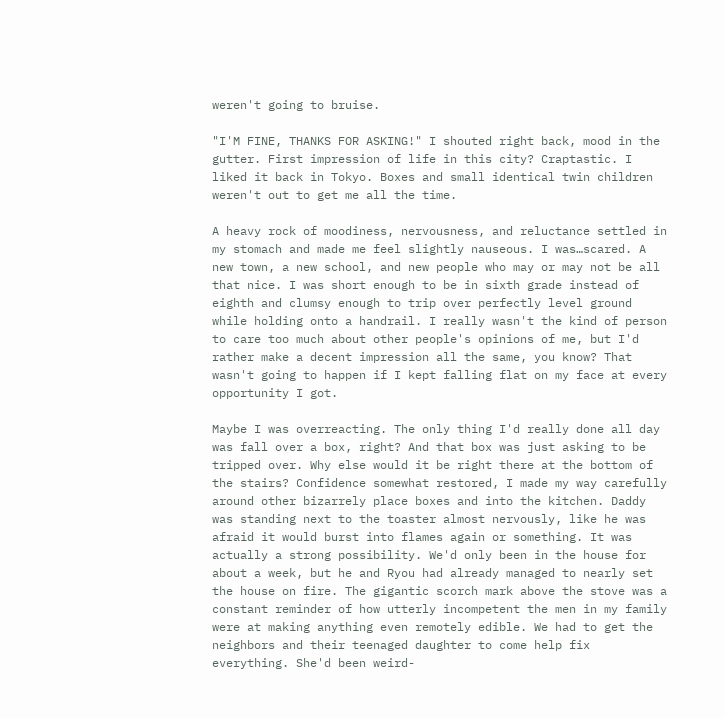weren't going to bruise.

"I'M FINE, THANKS FOR ASKING!" I shouted right back, mood in the gutter. First impression of life in this city? Craptastic. I liked it back in Tokyo. Boxes and small identical twin children weren't out to get me all the time.

A heavy rock of moodiness, nervousness, and reluctance settled in my stomach and made me feel slightly nauseous. I was…scared. A new town, a new school, and new people who may or may not be all that nice. I was short enough to be in sixth grade instead of eighth and clumsy enough to trip over perfectly level ground while holding onto a handrail. I really wasn't the kind of person to care too much about other people's opinions of me, but I'd rather make a decent impression all the same, you know? That wasn't going to happen if I kept falling flat on my face at every opportunity I got.

Maybe I was overreacting. The only thing I'd really done all day was fall over a box, right? And that box was just asking to be tripped over. Why else would it be right there at the bottom of the stairs? Confidence somewhat restored, I made my way carefully around other bizarrely place boxes and into the kitchen. Daddy was standing next to the toaster almost nervously, like he was afraid it would burst into flames again or something. It was actually a strong possibility. We'd only been in the house for about a week, but he and Ryou had already managed to nearly set the house on fire. The gigantic scorch mark above the stove was a constant reminder of how utterly incompetent the men in my family were at making anything even remotely edible. We had to get the neighbors and their teenaged daughter to come help fix everything. She'd been weird-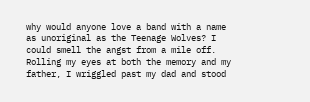why would anyone love a band with a name as unoriginal as the Teenage Wolves? I could smell the angst from a mile off. Rolling my eyes at both the memory and my father, I wriggled past my dad and stood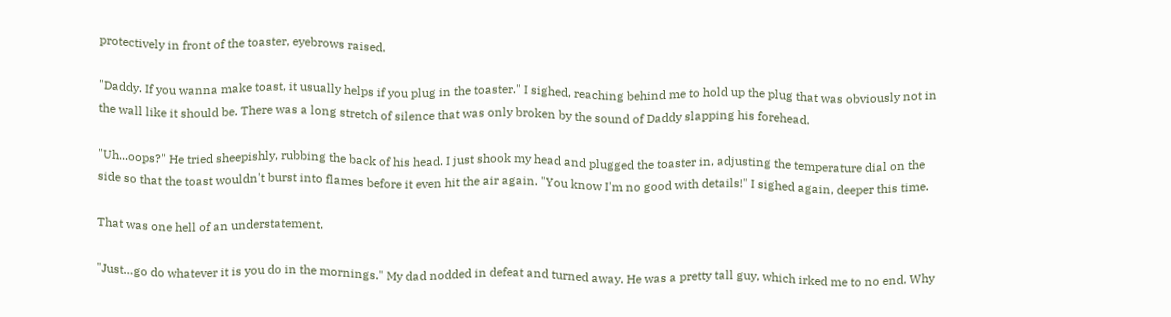protectively in front of the toaster, eyebrows raised.

"Daddy. If you wanna make toast, it usually helps if you plug in the toaster." I sighed, reaching behind me to hold up the plug that was obviously not in the wall like it should be. There was a long stretch of silence that was only broken by the sound of Daddy slapping his forehead.

"Uh...oops?" He tried sheepishly, rubbing the back of his head. I just shook my head and plugged the toaster in, adjusting the temperature dial on the side so that the toast wouldn't burst into flames before it even hit the air again. "You know I'm no good with details!" I sighed again, deeper this time.

That was one hell of an understatement.

"Just…go do whatever it is you do in the mornings." My dad nodded in defeat and turned away. He was a pretty tall guy, which irked me to no end. Why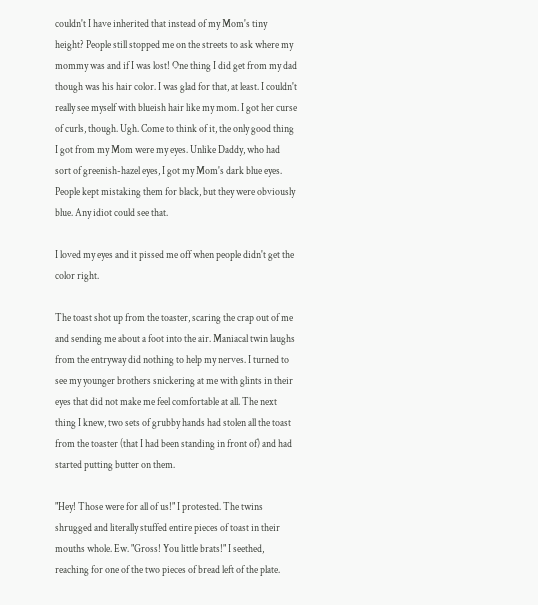couldn't I have inherited that instead of my Mom's tiny height? People still stopped me on the streets to ask where my mommy was and if I was lost! One thing I did get from my dad though was his hair color. I was glad for that, at least. I couldn't really see myself with blueish hair like my mom. I got her curse of curls, though. Ugh. Come to think of it, the only good thing I got from my Mom were my eyes. Unlike Daddy, who had sort of greenish-hazel eyes, I got my Mom's dark blue eyes. People kept mistaking them for black, but they were obviously blue. Any idiot could see that.

I loved my eyes and it pissed me off when people didn't get the color right.

The toast shot up from the toaster, scaring the crap out of me and sending me about a foot into the air. Maniacal twin laughs from the entryway did nothing to help my nerves. I turned to see my younger brothers snickering at me with glints in their eyes that did not make me feel comfortable at all. The next thing I knew, two sets of grubby hands had stolen all the toast from the toaster (that I had been standing in front of) and had started putting butter on them.

"Hey! Those were for all of us!" I protested. The twins shrugged and literally stuffed entire pieces of toast in their mouths whole. Ew. "Gross! You little brats!" I seethed, reaching for one of the two pieces of bread left of the plate.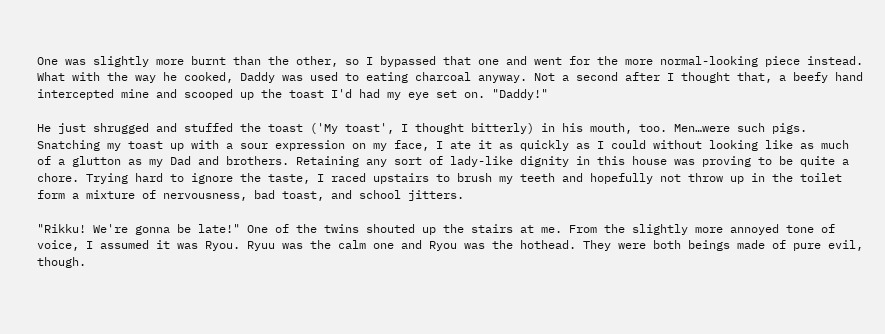One was slightly more burnt than the other, so I bypassed that one and went for the more normal-looking piece instead. What with the way he cooked, Daddy was used to eating charcoal anyway. Not a second after I thought that, a beefy hand intercepted mine and scooped up the toast I'd had my eye set on. "Daddy!"

He just shrugged and stuffed the toast ('My toast', I thought bitterly) in his mouth, too. Men…were such pigs. Snatching my toast up with a sour expression on my face, I ate it as quickly as I could without looking like as much of a glutton as my Dad and brothers. Retaining any sort of lady-like dignity in this house was proving to be quite a chore. Trying hard to ignore the taste, I raced upstairs to brush my teeth and hopefully not throw up in the toilet form a mixture of nervousness, bad toast, and school jitters.

"Rikku! We're gonna be late!" One of the twins shouted up the stairs at me. From the slightly more annoyed tone of voice, I assumed it was Ryou. Ryuu was the calm one and Ryou was the hothead. They were both beings made of pure evil, though.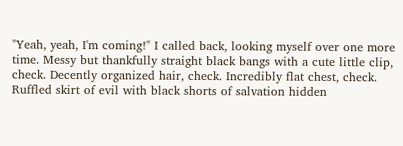"Yeah, yeah, I'm coming!" I called back, looking myself over one more time. Messy but thankfully straight black bangs with a cute little clip, check. Decently organized hair, check. Incredibly flat chest, check. Ruffled skirt of evil with black shorts of salvation hidden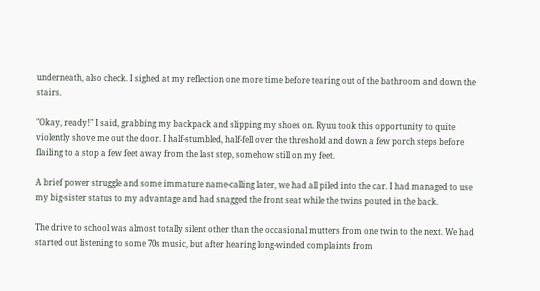underneath, also check. I sighed at my reflection one more time before tearing out of the bathroom and down the stairs.

"Okay, ready!" I said, grabbing my backpack and slipping my shoes on. Ryuu took this opportunity to quite violently shove me out the door. I half-stumbled, half-fell over the threshold and down a few porch steps before flailing to a stop a few feet away from the last step, somehow still on my feet.

A brief power struggle and some immature name-calling later, we had all piled into the car. I had managed to use my big-sister status to my advantage and had snagged the front seat while the twins pouted in the back.

The drive to school was almost totally silent other than the occasional mutters from one twin to the next. We had started out listening to some 70s music, but after hearing long-winded complaints from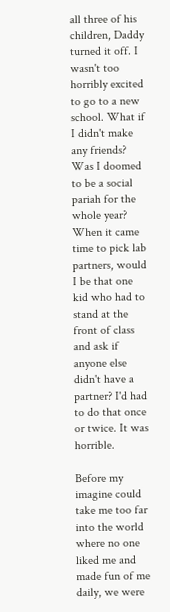all three of his children, Daddy turned it off. I wasn't too horribly excited to go to a new school. What if I didn't make any friends? Was I doomed to be a social pariah for the whole year? When it came time to pick lab partners, would I be that one kid who had to stand at the front of class and ask if anyone else didn't have a partner? I'd had to do that once or twice. It was horrible.

Before my imagine could take me too far into the world where no one liked me and made fun of me daily, we were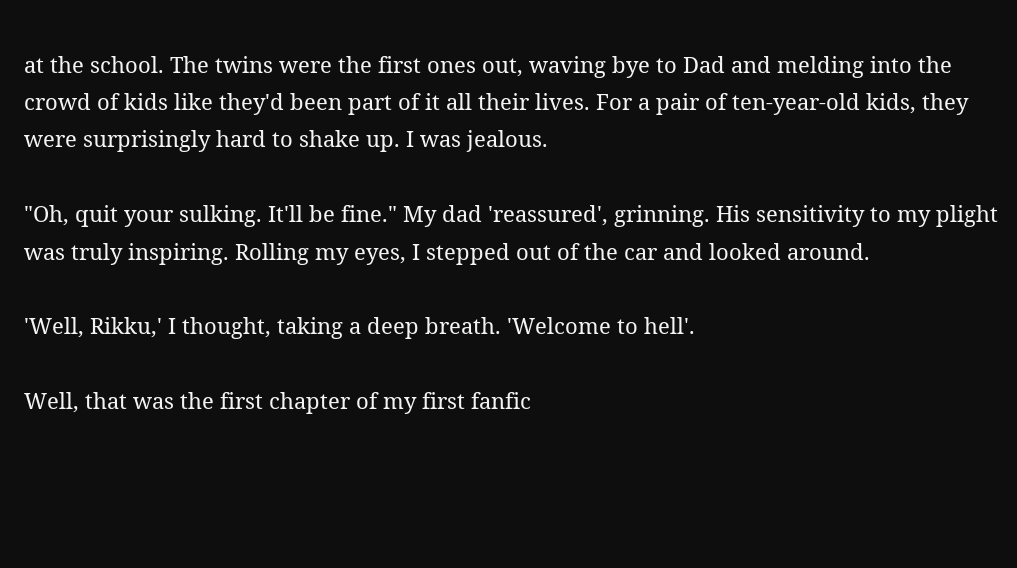at the school. The twins were the first ones out, waving bye to Dad and melding into the crowd of kids like they'd been part of it all their lives. For a pair of ten-year-old kids, they were surprisingly hard to shake up. I was jealous.

"Oh, quit your sulking. It'll be fine." My dad 'reassured', grinning. His sensitivity to my plight was truly inspiring. Rolling my eyes, I stepped out of the car and looked around.

'Well, Rikku,' I thought, taking a deep breath. 'Welcome to hell'.

Well, that was the first chapter of my first fanfic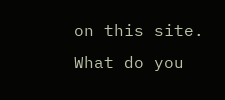on this site. What do you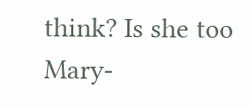think? Is she too Mary-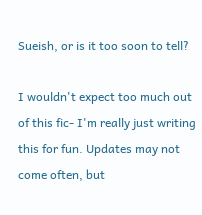Sueish, or is it too soon to tell?

I wouldn't expect too much out of this fic- I'm really just writing this for fun. Updates may not come often, but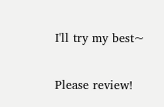I'll try my best~

Please review!